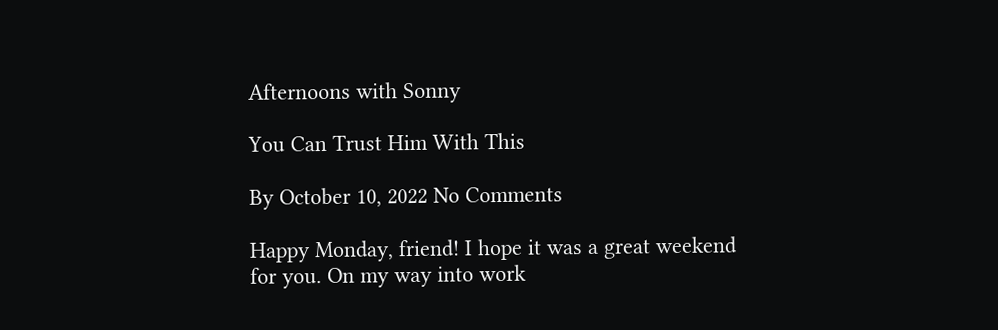Afternoons with Sonny

You Can Trust Him With This

By October 10, 2022 No Comments

Happy Monday, friend! I hope it was a great weekend for you. On my way into work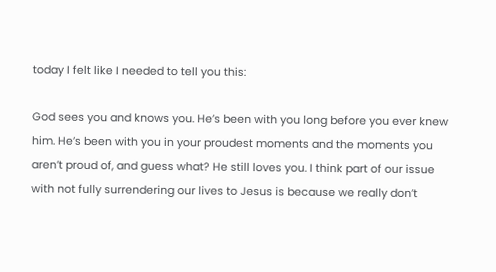today I felt like I needed to tell you this:

God sees you and knows you. He’s been with you long before you ever knew him. He’s been with you in your proudest moments and the moments you aren’t proud of, and guess what? He still loves you. I think part of our issue with not fully surrendering our lives to Jesus is because we really don’t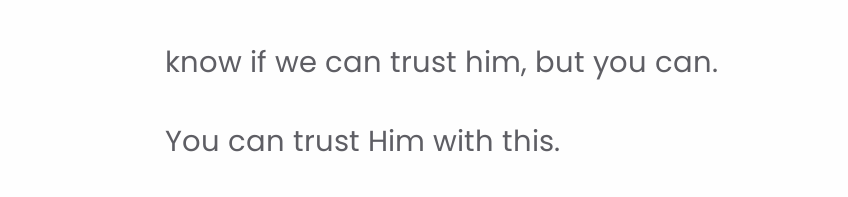know if we can trust him, but you can.

You can trust Him with this.